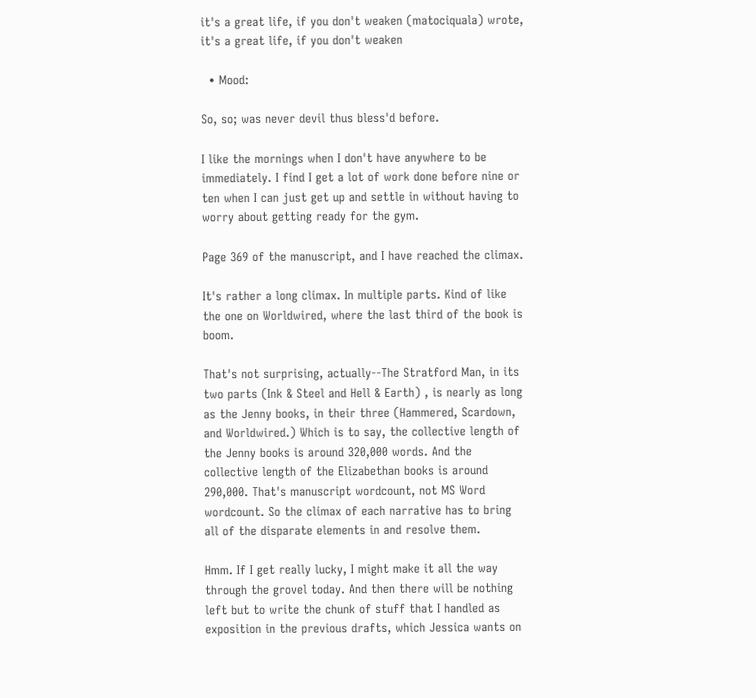it's a great life, if you don't weaken (matociquala) wrote,
it's a great life, if you don't weaken

  • Mood:

So, so; was never devil thus bless'd before.

I like the mornings when I don't have anywhere to be immediately. I find I get a lot of work done before nine or ten when I can just get up and settle in without having to worry about getting ready for the gym.

Page 369 of the manuscript, and I have reached the climax.

It's rather a long climax. In multiple parts. Kind of like the one on Worldwired, where the last third of the book is boom.

That's not surprising, actually--The Stratford Man, in its two parts (Ink & Steel and Hell & Earth) , is nearly as long as the Jenny books, in their three (Hammered, Scardown, and Worldwired.) Which is to say, the collective length of the Jenny books is around 320,000 words. And the collective length of the Elizabethan books is around 290,000. That's manuscript wordcount, not MS Word wordcount. So the climax of each narrative has to bring all of the disparate elements in and resolve them.

Hmm. If I get really lucky, I might make it all the way through the grovel today. And then there will be nothing left but to write the chunk of stuff that I handled as exposition in the previous drafts, which Jessica wants on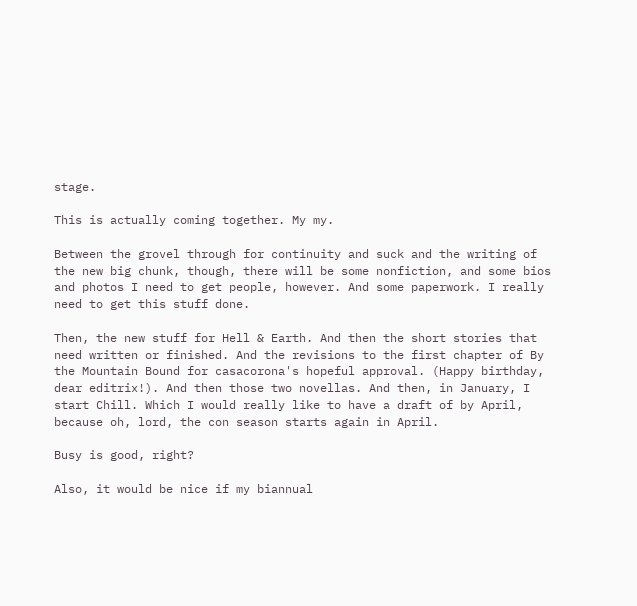stage.

This is actually coming together. My my.

Between the grovel through for continuity and suck and the writing of the new big chunk, though, there will be some nonfiction, and some bios and photos I need to get people, however. And some paperwork. I really need to get this stuff done.

Then, the new stuff for Hell & Earth. And then the short stories that need written or finished. And the revisions to the first chapter of By the Mountain Bound for casacorona's hopeful approval. (Happy birthday, dear editrix!). And then those two novellas. And then, in January, I start Chill. Which I would really like to have a draft of by April, because oh, lord, the con season starts again in April.

Busy is good, right?

Also, it would be nice if my biannual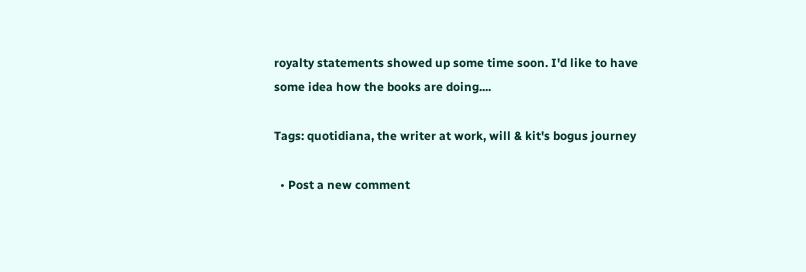royalty statements showed up some time soon. I'd like to have some idea how the books are doing....

Tags: quotidiana, the writer at work, will & kit's bogus journey

  • Post a new comment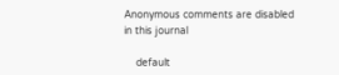Anonymous comments are disabled in this journal

    default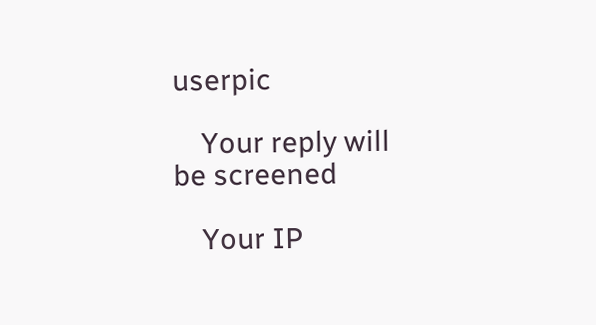userpic

    Your reply will be screened

    Your IP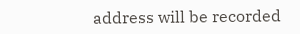address will be recorded